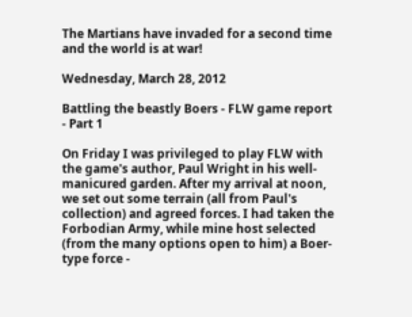The Martians have invaded for a second time and the world is at war!

Wednesday, March 28, 2012

Battling the beastly Boers - FLW game report - Part 1

On Friday I was privileged to play FLW with the game's author, Paul Wright in his well-manicured garden. After my arrival at noon, we set out some terrain (all from Paul's collection) and agreed forces. I had taken the Forbodian Army, while mine host selected (from the many options open to him) a Boer-type force -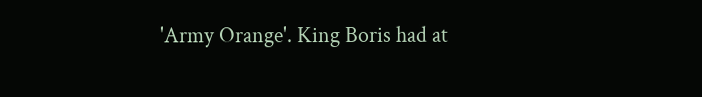'Army Orange'. King Boris had at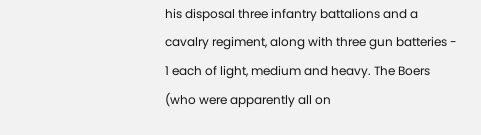his disposal three infantry battalions and a cavalry regiment, along with three gun batteries - 1 each of light, medium and heavy. The Boers (who were apparently all on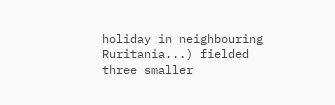holiday in neighbouring Ruritania...) fielded three smaller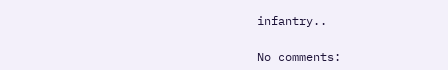infantry..

No comments: